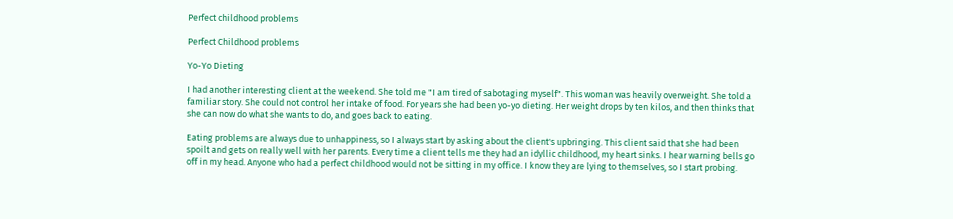Perfect childhood problems

Perfect Childhood problems

Yo-Yo Dieting

I had another interesting client at the weekend. She told me "I am tired of sabotaging myself". This woman was heavily overweight. She told a familiar story. She could not control her intake of food. For years she had been yo-yo dieting. Her weight drops by ten kilos, and then thinks that she can now do what she wants to do, and goes back to eating.

Eating problems are always due to unhappiness, so I always start by asking about the client's upbringing. This client said that she had been spoilt and gets on really well with her parents. Every time a client tells me they had an idyllic childhood, my heart sinks. I hear warning bells go off in my head. Anyone who had a perfect childhood would not be sitting in my office. I know they are lying to themselves, so I start probing.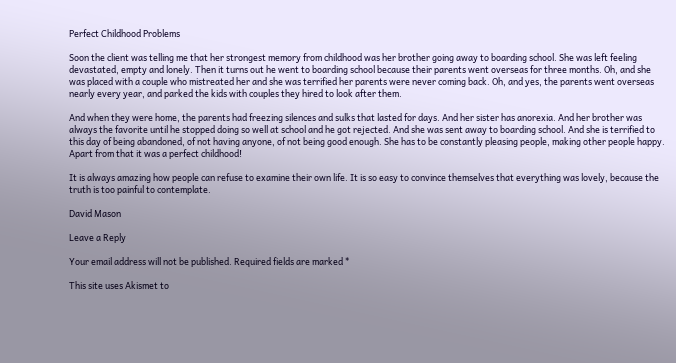Perfect Childhood Problems

Soon the client was telling me that her strongest memory from childhood was her brother going away to boarding school. She was left feeling devastated, empty and lonely. Then it turns out he went to boarding school because their parents went overseas for three months. Oh, and she was placed with a couple who mistreated her and she was terrified her parents were never coming back. Oh, and yes, the parents went overseas nearly every year, and parked the kids with couples they hired to look after them.

And when they were home, the parents had freezing silences and sulks that lasted for days. And her sister has anorexia. And her brother was always the favorite until he stopped doing so well at school and he got rejected. And she was sent away to boarding school. And she is terrified to this day of being abandoned, of not having anyone, of not being good enough. She has to be constantly pleasing people, making other people happy. Apart from that it was a perfect childhood!

It is always amazing how people can refuse to examine their own life. It is so easy to convince themselves that everything was lovely, because the truth is too painful to contemplate.

David Mason

Leave a Reply

Your email address will not be published. Required fields are marked *

This site uses Akismet to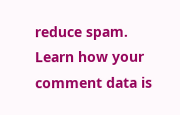reduce spam. Learn how your comment data is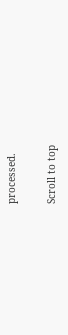processed.

Scroll to top